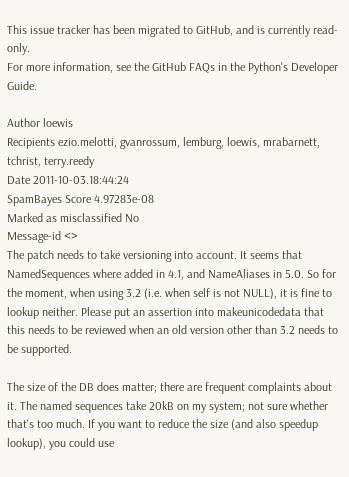This issue tracker has been migrated to GitHub, and is currently read-only.
For more information, see the GitHub FAQs in the Python's Developer Guide.

Author loewis
Recipients ezio.melotti, gvanrossum, lemburg, loewis, mrabarnett, tchrist, terry.reedy
Date 2011-10-03.18:44:24
SpamBayes Score 4.97283e-08
Marked as misclassified No
Message-id <>
The patch needs to take versioning into account. It seems that NamedSequences where added in 4.1, and NameAliases in 5.0. So for the moment, when using 3.2 (i.e. when self is not NULL), it is fine to lookup neither. Please put an assertion into makeunicodedata that this needs to be reviewed when an old version other than 3.2 needs to be supported.

The size of the DB does matter; there are frequent complaints about it. The named sequences take 20kB on my system; not sure whether that's too much. If you want to reduce the size (and also speedup lookup), you could use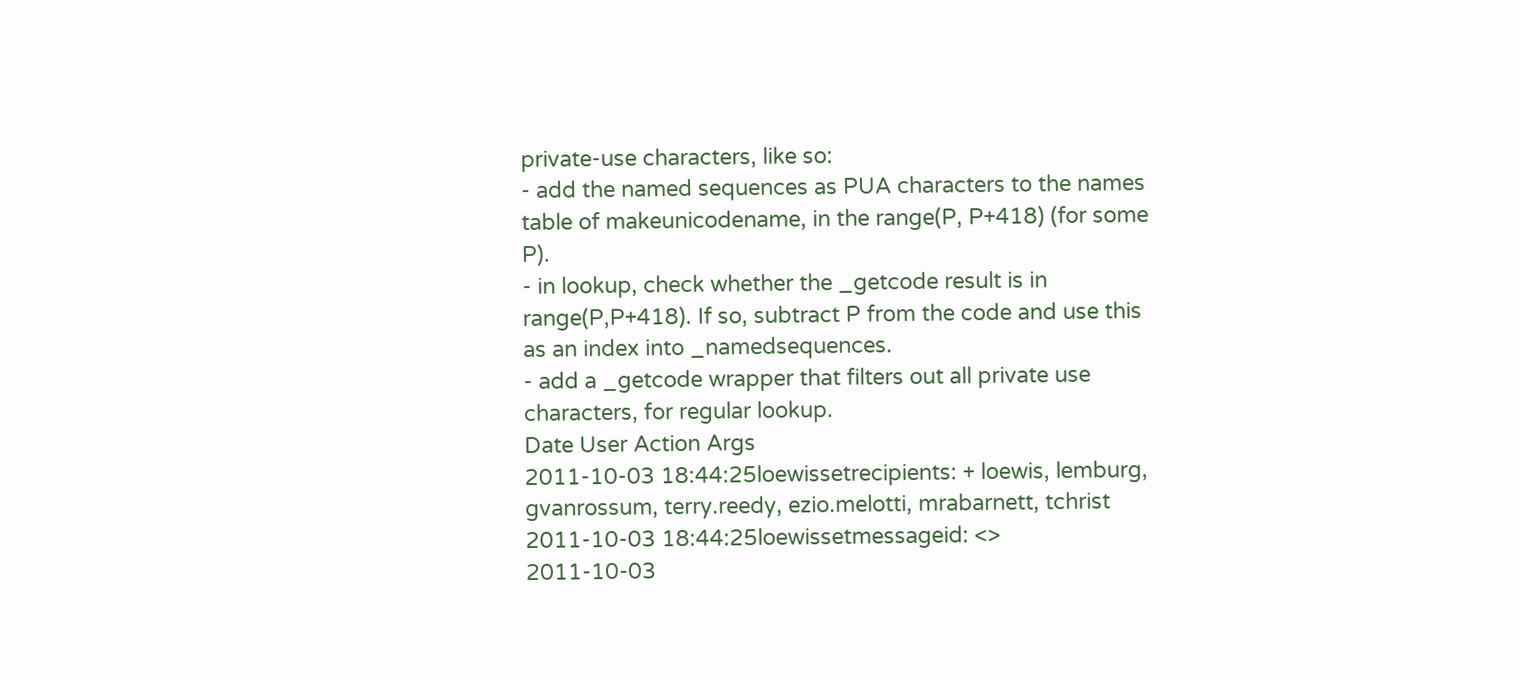private-use characters, like so:
- add the named sequences as PUA characters to the names table of makeunicodename, in the range(P, P+418) (for some P).
- in lookup, check whether the _getcode result is in range(P,P+418). If so, subtract P from the code and use this as an index into _namedsequences.
- add a _getcode wrapper that filters out all private use characters, for regular lookup.
Date User Action Args
2011-10-03 18:44:25loewissetrecipients: + loewis, lemburg, gvanrossum, terry.reedy, ezio.melotti, mrabarnett, tchrist
2011-10-03 18:44:25loewissetmessageid: <>
2011-10-03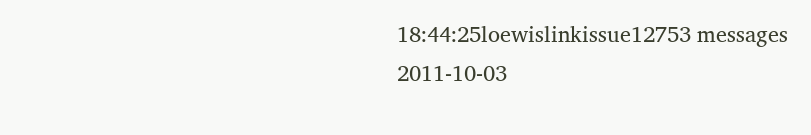18:44:25loewislinkissue12753 messages
2011-10-03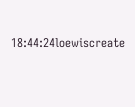18:44:24loewiscreate